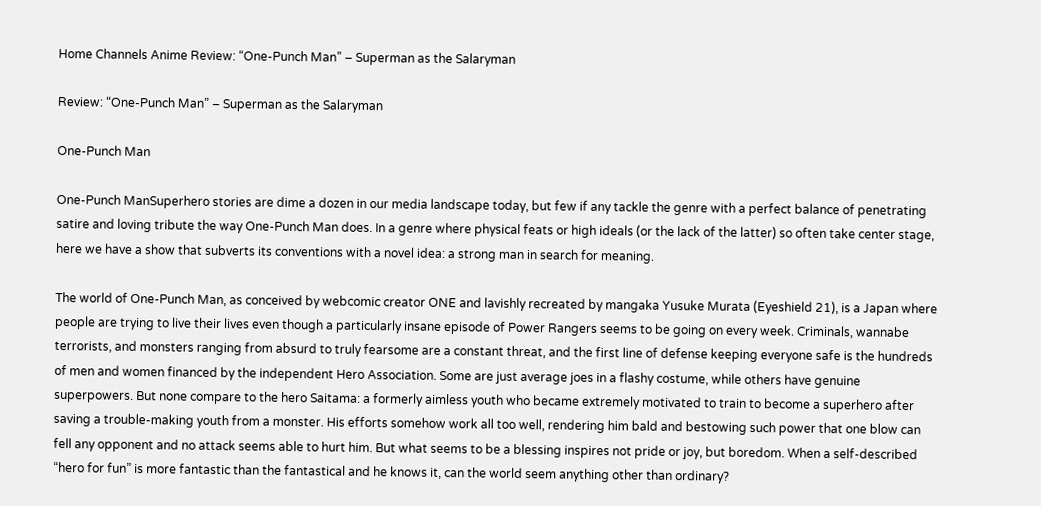Home Channels Anime Review: “One-Punch Man” – Superman as the Salaryman

Review: “One-Punch Man” – Superman as the Salaryman

One-Punch Man

One-Punch ManSuperhero stories are dime a dozen in our media landscape today, but few if any tackle the genre with a perfect balance of penetrating satire and loving tribute the way One-Punch Man does. In a genre where physical feats or high ideals (or the lack of the latter) so often take center stage, here we have a show that subverts its conventions with a novel idea: a strong man in search for meaning.

The world of One-Punch Man, as conceived by webcomic creator ONE and lavishly recreated by mangaka Yusuke Murata (Eyeshield 21), is a Japan where people are trying to live their lives even though a particularly insane episode of Power Rangers seems to be going on every week. Criminals, wannabe terrorists, and monsters ranging from absurd to truly fearsome are a constant threat, and the first line of defense keeping everyone safe is the hundreds of men and women financed by the independent Hero Association. Some are just average joes in a flashy costume, while others have genuine superpowers. But none compare to the hero Saitama: a formerly aimless youth who became extremely motivated to train to become a superhero after saving a trouble-making youth from a monster. His efforts somehow work all too well, rendering him bald and bestowing such power that one blow can fell any opponent and no attack seems able to hurt him. But what seems to be a blessing inspires not pride or joy, but boredom. When a self-described “hero for fun” is more fantastic than the fantastical and he knows it, can the world seem anything other than ordinary?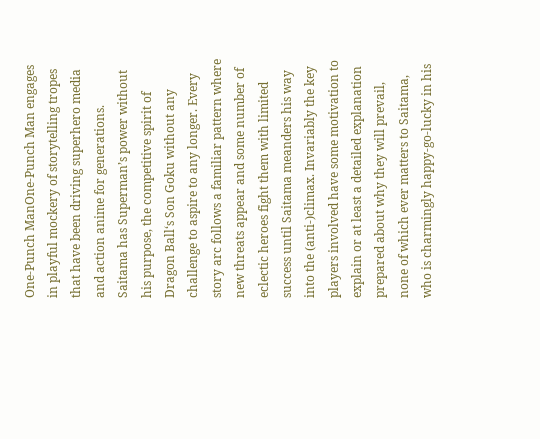One-Punch ManOne-Punch Man engages in playful mockery of storytelling tropes that have been driving superhero media and action anime for generations. Saitama has Superman’s power without his purpose, the competitive spirit of Dragon Ball‘s Son Goku without any challenge to aspire to any longer. Every story arc follows a familiar pattern where new threats appear and some number of eclectic heroes fight them with limited success until Saitama meanders his way into the (anti-)climax. Invariably the key players involved have some motivation to explain or at least a detailed explanation prepared about why they will prevail, none of which ever matters to Saitama, who is charmingly happy-go-lucky in his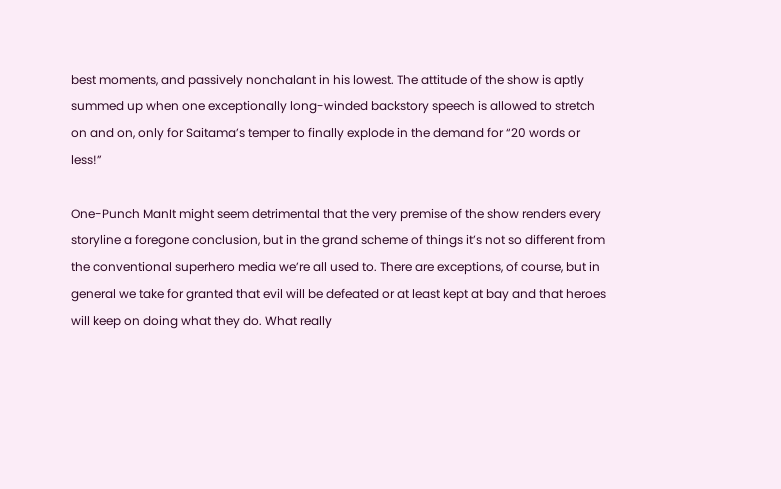best moments, and passively nonchalant in his lowest. The attitude of the show is aptly summed up when one exceptionally long-winded backstory speech is allowed to stretch on and on, only for Saitama’s temper to finally explode in the demand for “20 words or less!”

One-Punch ManIt might seem detrimental that the very premise of the show renders every storyline a foregone conclusion, but in the grand scheme of things it’s not so different from the conventional superhero media we’re all used to. There are exceptions, of course, but in general we take for granted that evil will be defeated or at least kept at bay and that heroes will keep on doing what they do. What really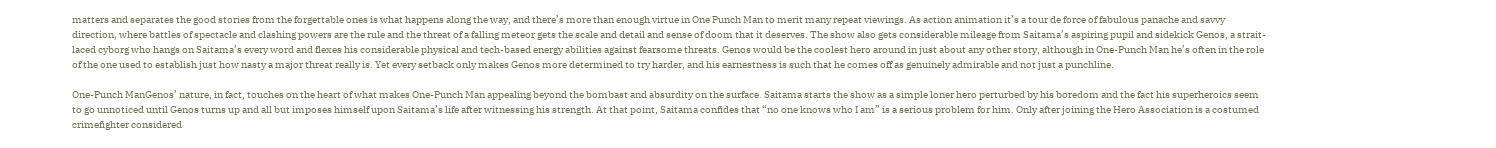matters and separates the good stories from the forgettable ones is what happens along the way, and there’s more than enough virtue in One Punch Man to merit many repeat viewings. As action animation it’s a tour de force of fabulous panache and savvy direction, where battles of spectacle and clashing powers are the rule and the threat of a falling meteor gets the scale and detail and sense of doom that it deserves. The show also gets considerable mileage from Saitama’s aspiring pupil and sidekick Genos, a strait-laced cyborg who hangs on Saitama’s every word and flexes his considerable physical and tech-based energy abilities against fearsome threats. Genos would be the coolest hero around in just about any other story, although in One-Punch Man he’s often in the role of the one used to establish just how nasty a major threat really is. Yet every setback only makes Genos more determined to try harder, and his earnestness is such that he comes off as genuinely admirable and not just a punchline.

One-Punch ManGenos’ nature, in fact, touches on the heart of what makes One-Punch Man appealing beyond the bombast and absurdity on the surface. Saitama starts the show as a simple loner hero perturbed by his boredom and the fact his superheroics seem to go unnoticed until Genos turns up and all but imposes himself upon Saitama’s life after witnessing his strength. At that point, Saitama confides that “no one knows who I am” is a serious problem for him. Only after joining the Hero Association is a costumed crimefighter considered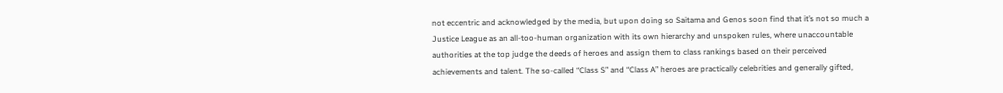not eccentric and acknowledged by the media, but upon doing so Saitama and Genos soon find that it’s not so much a Justice League as an all-too-human organization with its own hierarchy and unspoken rules, where unaccountable authorities at the top judge the deeds of heroes and assign them to class rankings based on their perceived achievements and talent. The so-called “Class S” and “Class A” heroes are practically celebrities and generally gifted,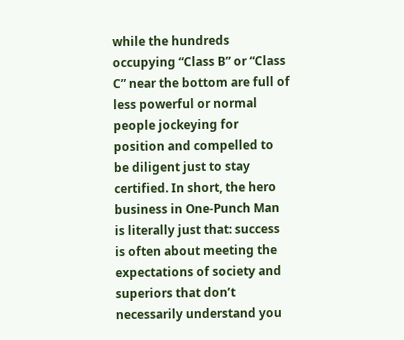while the hundreds occupying “Class B” or “Class C” near the bottom are full of less powerful or normal people jockeying for position and compelled to be diligent just to stay certified. In short, the hero business in One-Punch Man is literally just that: success is often about meeting the expectations of society and superiors that don’t necessarily understand you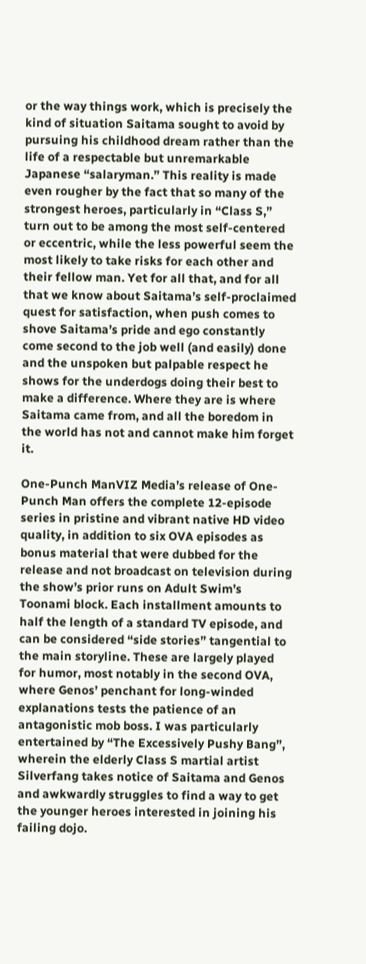or the way things work, which is precisely the kind of situation Saitama sought to avoid by pursuing his childhood dream rather than the life of a respectable but unremarkable Japanese “salaryman.” This reality is made even rougher by the fact that so many of the strongest heroes, particularly in “Class S,” turn out to be among the most self-centered or eccentric, while the less powerful seem the most likely to take risks for each other and their fellow man. Yet for all that, and for all that we know about Saitama’s self-proclaimed quest for satisfaction, when push comes to shove Saitama’s pride and ego constantly come second to the job well (and easily) done and the unspoken but palpable respect he shows for the underdogs doing their best to make a difference. Where they are is where Saitama came from, and all the boredom in the world has not and cannot make him forget it.

One-Punch ManVIZ Media’s release of One-Punch Man offers the complete 12-episode series in pristine and vibrant native HD video quality, in addition to six OVA episodes as bonus material that were dubbed for the release and not broadcast on television during the show’s prior runs on Adult Swim’s Toonami block. Each installment amounts to half the length of a standard TV episode, and can be considered “side stories” tangential to the main storyline. These are largely played for humor, most notably in the second OVA, where Genos’ penchant for long-winded explanations tests the patience of an antagonistic mob boss. I was particularly entertained by “The Excessively Pushy Bang”, wherein the elderly Class S martial artist Silverfang takes notice of Saitama and Genos and awkwardly struggles to find a way to get the younger heroes interested in joining his failing dojo.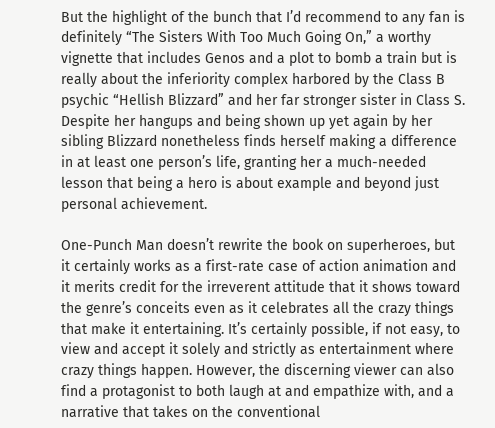But the highlight of the bunch that I’d recommend to any fan is definitely “The Sisters With Too Much Going On,” a worthy vignette that includes Genos and a plot to bomb a train but is really about the inferiority complex harbored by the Class B psychic “Hellish Blizzard” and her far stronger sister in Class S. Despite her hangups and being shown up yet again by her sibling Blizzard nonetheless finds herself making a difference in at least one person’s life, granting her a much-needed lesson that being a hero is about example and beyond just personal achievement.

One-Punch Man doesn’t rewrite the book on superheroes, but it certainly works as a first-rate case of action animation and it merits credit for the irreverent attitude that it shows toward the genre’s conceits even as it celebrates all the crazy things that make it entertaining. It’s certainly possible, if not easy, to view and accept it solely and strictly as entertainment where crazy things happen. However, the discerning viewer can also find a protagonist to both laugh at and empathize with, and a narrative that takes on the conventional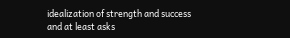idealization of strength and success and at least asks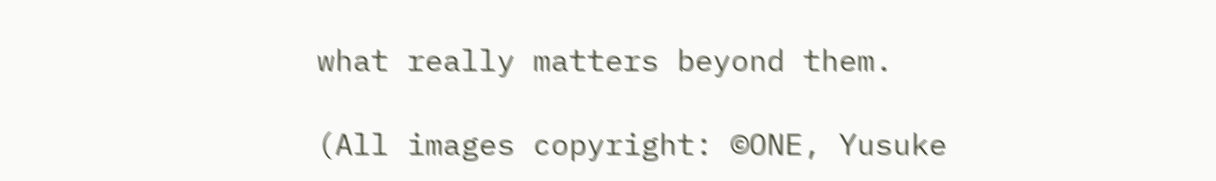what really matters beyond them.

(All images copyright: ©ONE, Yusuke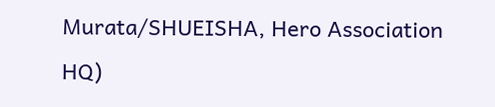Murata/SHUEISHA, Hero Association HQ)